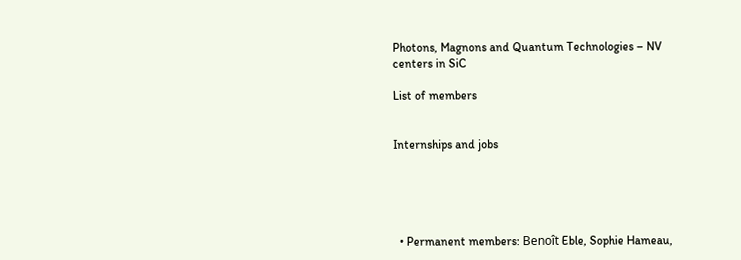Photons, Magnons and Quantum Technologies – NV centers in SiC

List of members


Internships and jobs





  • Permanent members: Benoît Eble, Sophie Hameau,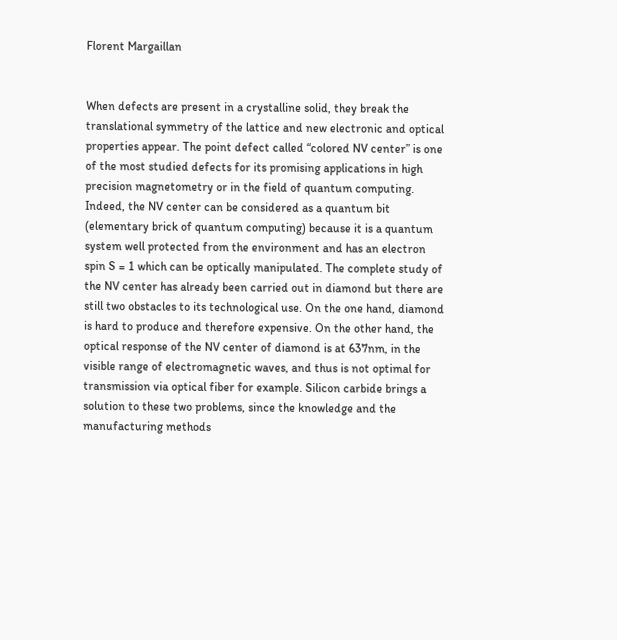Florent Margaillan


When defects are present in a crystalline solid, they break the translational symmetry of the lattice and new electronic and optical properties appear. The point defect called “colored NV center” is one of the most studied defects for its promising applications in high precision magnetometry or in the field of quantum computing. Indeed, the NV center can be considered as a quantum bit (elementary brick of quantum computing) because it is a quantum system well protected from the environment and has an electron spin S = 1 which can be optically manipulated. The complete study of the NV center has already been carried out in diamond but there are still two obstacles to its technological use. On the one hand, diamond is hard to produce and therefore expensive. On the other hand, the optical response of the NV center of diamond is at 637nm, in the visible range of electromagnetic waves, and thus is not optimal for transmission via optical fiber for example. Silicon carbide brings a solution to these two problems, since the knowledge and the manufacturing methods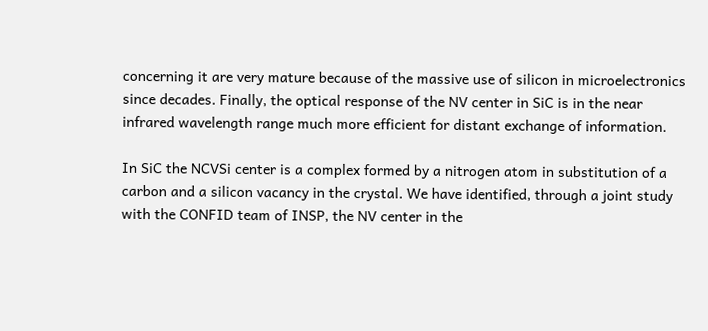concerning it are very mature because of the massive use of silicon in microelectronics since decades. Finally, the optical response of the NV center in SiC is in the near infrared wavelength range much more efficient for distant exchange of information.

In SiC the NCVSi center is a complex formed by a nitrogen atom in substitution of a carbon and a silicon vacancy in the crystal. We have identified, through a joint study with the CONFID team of INSP, the NV center in the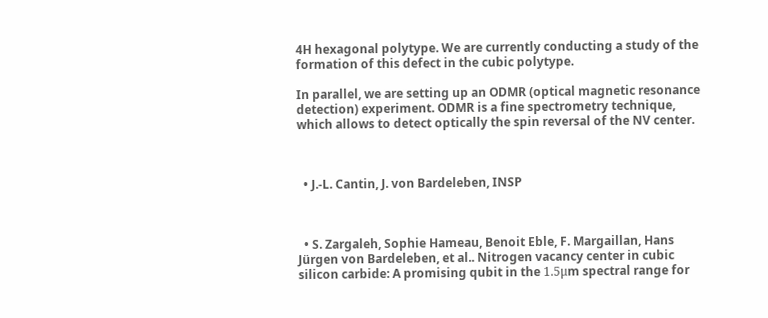4H hexagonal polytype. We are currently conducting a study of the formation of this defect in the cubic polytype.

In parallel, we are setting up an ODMR (optical magnetic resonance detection) experiment. ODMR is a fine spectrometry technique, which allows to detect optically the spin reversal of the NV center.



  • J.-L. Cantin, J. von Bardeleben, INSP



  • S. Zargaleh, Sophie Hameau, Benoit Eble, F. Margaillan, Hans Jürgen von Bardeleben, et al.. Nitrogen vacancy center in cubic silicon carbide: A promising qubit in the 1.5μm spectral range for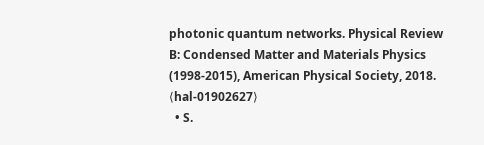photonic quantum networks. Physical Review B: Condensed Matter and Materials Physics (1998-2015), American Physical Society, 2018. ⟨hal-01902627⟩
  • S.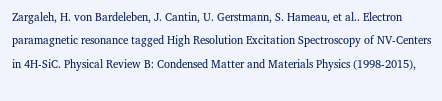Zargaleh, H. von Bardeleben, J. Cantin, U. Gerstmann, S. Hameau, et al.. Electron paramagnetic resonance tagged High Resolution Excitation Spectroscopy of NV-Centers in 4H-SiC. Physical Review B: Condensed Matter and Materials Physics (1998-2015),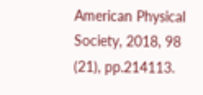American Physical Society, 2018, 98 (21), pp.214113.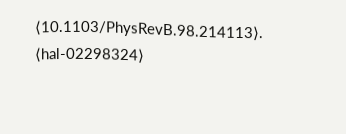⟨10.1103/PhysRevB.98.214113⟩. ⟨hal-02298324⟩